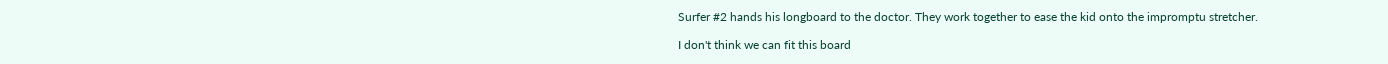Surfer #2 hands his longboard to the doctor. They work together to ease the kid onto the impromptu stretcher.

I don't think we can fit this board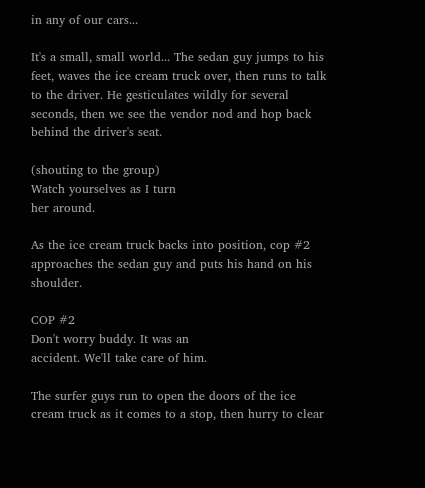in any of our cars...

It's a small, small world... The sedan guy jumps to his feet, waves the ice cream truck over, then runs to talk to the driver. He gesticulates wildly for several seconds, then we see the vendor nod and hop back behind the driver's seat.

(shouting to the group)
Watch yourselves as I turn
her around.

As the ice cream truck backs into position, cop #2 approaches the sedan guy and puts his hand on his shoulder.

COP #2
Don't worry buddy. It was an
accident. We'll take care of him.

The surfer guys run to open the doors of the ice cream truck as it comes to a stop, then hurry to clear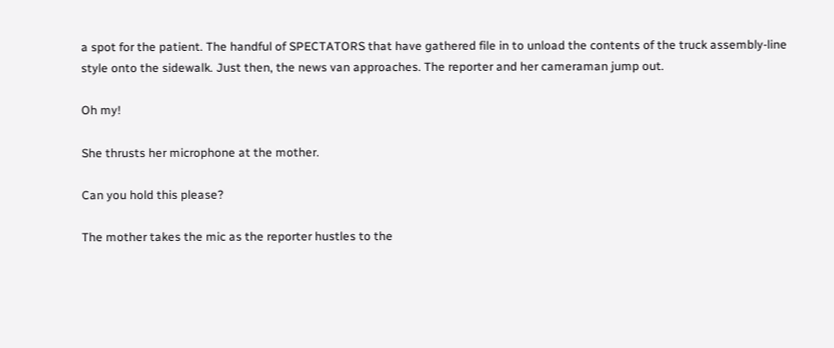a spot for the patient. The handful of SPECTATORS that have gathered file in to unload the contents of the truck assembly-line style onto the sidewalk. Just then, the news van approaches. The reporter and her cameraman jump out.

Oh my!

She thrusts her microphone at the mother.

Can you hold this please?

The mother takes the mic as the reporter hustles to the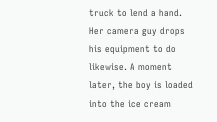truck to lend a hand. Her camera guy drops his equipment to do likewise. A moment later, the boy is loaded into the ice cream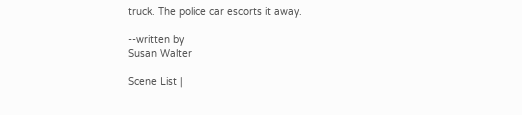truck. The police car escorts it away.

--written by
Susan Walter

Scene List |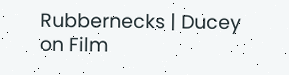Rubbernecks | Ducey on Film